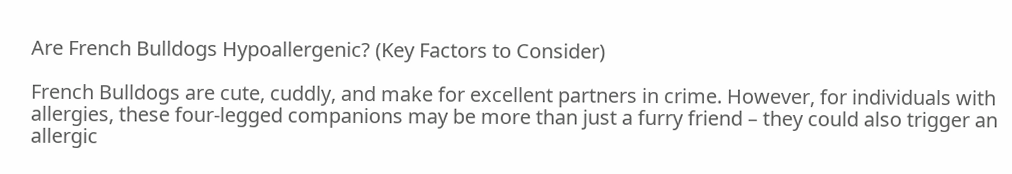Are French Bulldogs Hypoallergenic? (Key Factors to Consider)

French Bulldogs are cute, cuddly, and make for excellent partners in crime. However, for individuals with allergies, these four-legged companions may be more than just a furry friend – they could also trigger an allergic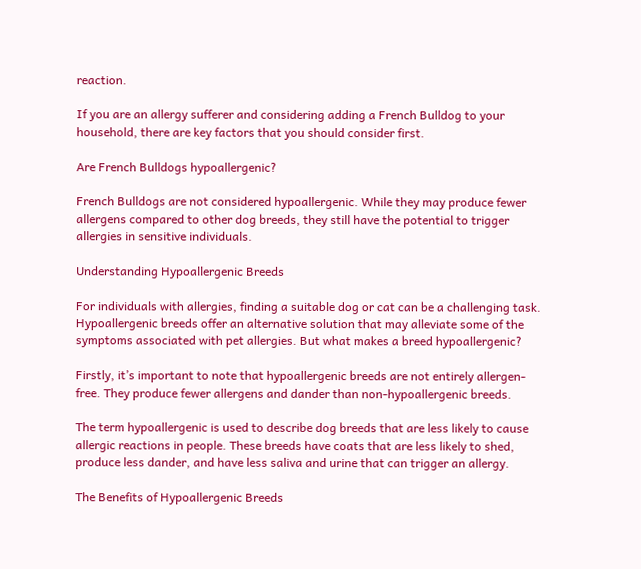reaction.

If you are an allergy sufferer and considering adding a French Bulldog to your household, there are key factors that you should consider first.

Are French Bulldogs hypoallergenic?

French Bulldogs are not considered hypoallergenic. While they may produce fewer allergens compared to other dog breeds, they still have the potential to trigger allergies in sensitive individuals.

Understanding Hypoallergenic Breeds

For individuals with allergies, finding a suitable dog or cat can be a challenging task. Hypoallergenic breeds offer an alternative solution that may alleviate some of the symptoms associated with pet allergies. But what makes a breed hypoallergenic?

Firstly, it’s important to note that hypoallergenic breeds are not entirely allergen-free. They produce fewer allergens and dander than non-hypoallergenic breeds.

The term hypoallergenic is used to describe dog breeds that are less likely to cause allergic reactions in people. These breeds have coats that are less likely to shed, produce less dander, and have less saliva and urine that can trigger an allergy.

The Benefits of Hypoallergenic Breeds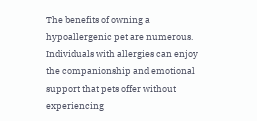The benefits of owning a hypoallergenic pet are numerous. Individuals with allergies can enjoy the companionship and emotional support that pets offer without experiencing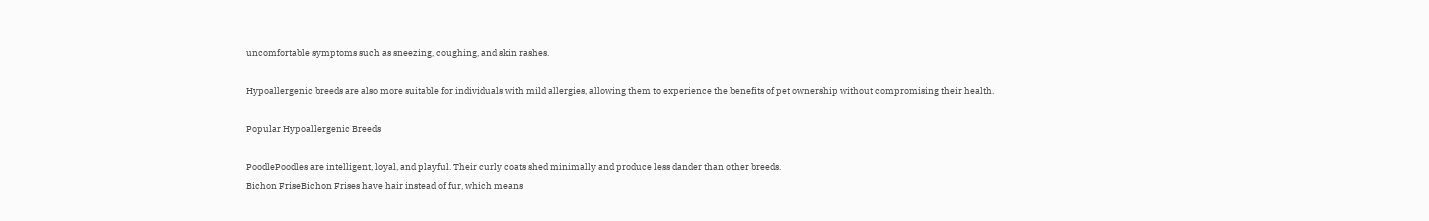uncomfortable symptoms such as sneezing, coughing, and skin rashes.

Hypoallergenic breeds are also more suitable for individuals with mild allergies, allowing them to experience the benefits of pet ownership without compromising their health.

Popular Hypoallergenic Breeds

PoodlePoodles are intelligent, loyal, and playful. Their curly coats shed minimally and produce less dander than other breeds.
Bichon FriseBichon Frises have hair instead of fur, which means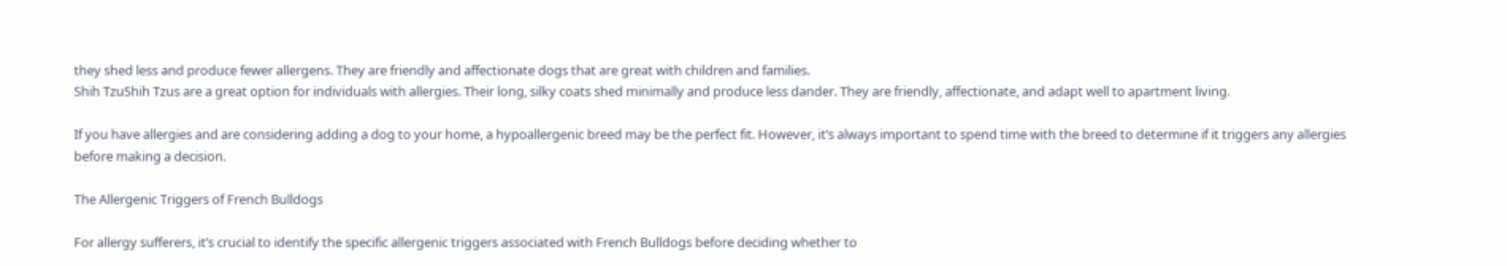they shed less and produce fewer allergens. They are friendly and affectionate dogs that are great with children and families.
Shih TzuShih Tzus are a great option for individuals with allergies. Their long, silky coats shed minimally and produce less dander. They are friendly, affectionate, and adapt well to apartment living.

If you have allergies and are considering adding a dog to your home, a hypoallergenic breed may be the perfect fit. However, it’s always important to spend time with the breed to determine if it triggers any allergies before making a decision.

The Allergenic Triggers of French Bulldogs

For allergy sufferers, it’s crucial to identify the specific allergenic triggers associated with French Bulldogs before deciding whether to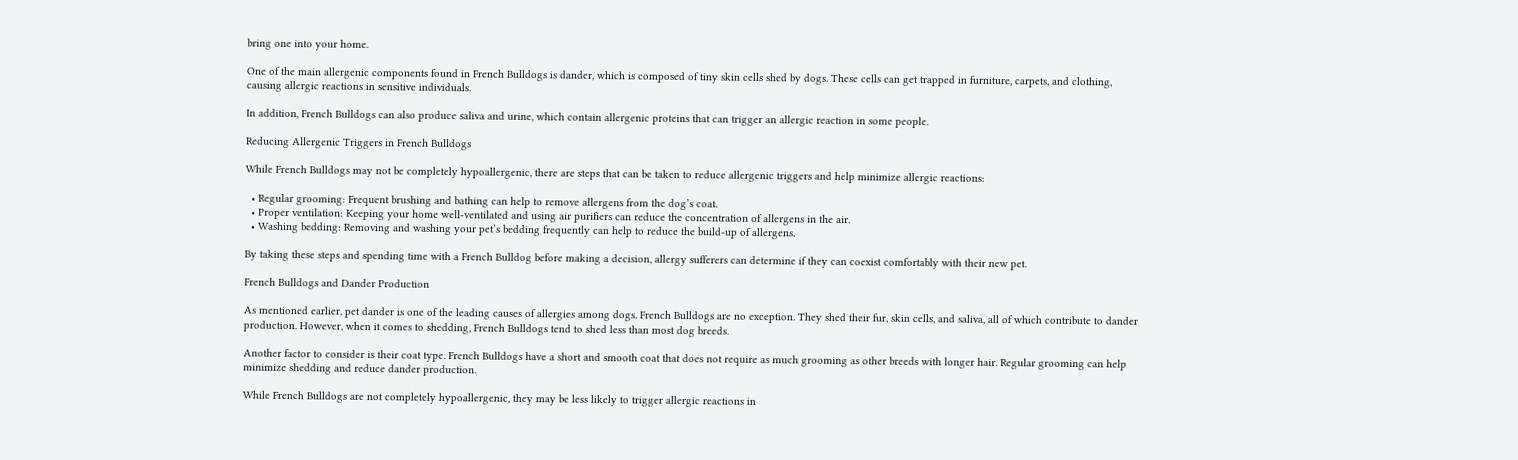bring one into your home.

One of the main allergenic components found in French Bulldogs is dander, which is composed of tiny skin cells shed by dogs. These cells can get trapped in furniture, carpets, and clothing, causing allergic reactions in sensitive individuals.

In addition, French Bulldogs can also produce saliva and urine, which contain allergenic proteins that can trigger an allergic reaction in some people.

Reducing Allergenic Triggers in French Bulldogs

While French Bulldogs may not be completely hypoallergenic, there are steps that can be taken to reduce allergenic triggers and help minimize allergic reactions:

  • Regular grooming: Frequent brushing and bathing can help to remove allergens from the dog’s coat.
  • Proper ventilation: Keeping your home well-ventilated and using air purifiers can reduce the concentration of allergens in the air.
  • Washing bedding: Removing and washing your pet’s bedding frequently can help to reduce the build-up of allergens.

By taking these steps and spending time with a French Bulldog before making a decision, allergy sufferers can determine if they can coexist comfortably with their new pet.

French Bulldogs and Dander Production

As mentioned earlier, pet dander is one of the leading causes of allergies among dogs. French Bulldogs are no exception. They shed their fur, skin cells, and saliva, all of which contribute to dander production. However, when it comes to shedding, French Bulldogs tend to shed less than most dog breeds.

Another factor to consider is their coat type. French Bulldogs have a short and smooth coat that does not require as much grooming as other breeds with longer hair. Regular grooming can help minimize shedding and reduce dander production.

While French Bulldogs are not completely hypoallergenic, they may be less likely to trigger allergic reactions in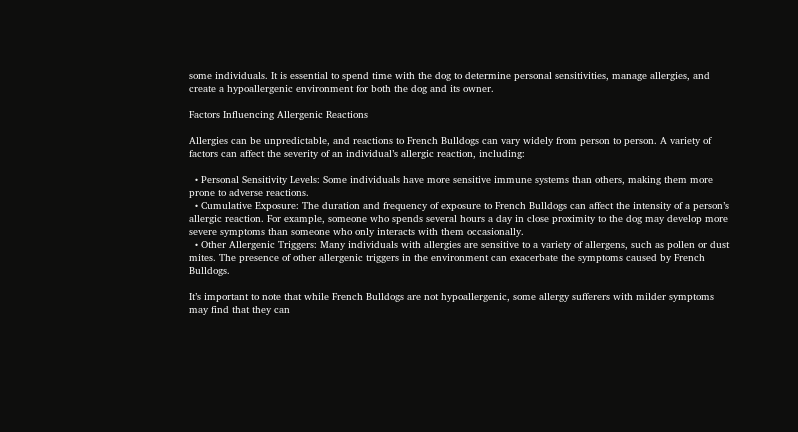some individuals. It is essential to spend time with the dog to determine personal sensitivities, manage allergies, and create a hypoallergenic environment for both the dog and its owner.

Factors Influencing Allergenic Reactions

Allergies can be unpredictable, and reactions to French Bulldogs can vary widely from person to person. A variety of factors can affect the severity of an individual’s allergic reaction, including:

  • Personal Sensitivity Levels: Some individuals have more sensitive immune systems than others, making them more prone to adverse reactions.
  • Cumulative Exposure: The duration and frequency of exposure to French Bulldogs can affect the intensity of a person’s allergic reaction. For example, someone who spends several hours a day in close proximity to the dog may develop more severe symptoms than someone who only interacts with them occasionally.
  • Other Allergenic Triggers: Many individuals with allergies are sensitive to a variety of allergens, such as pollen or dust mites. The presence of other allergenic triggers in the environment can exacerbate the symptoms caused by French Bulldogs.

It’s important to note that while French Bulldogs are not hypoallergenic, some allergy sufferers with milder symptoms may find that they can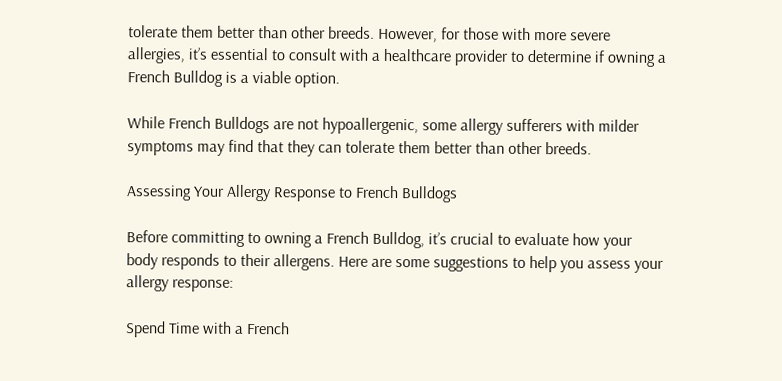tolerate them better than other breeds. However, for those with more severe allergies, it’s essential to consult with a healthcare provider to determine if owning a French Bulldog is a viable option.

While French Bulldogs are not hypoallergenic, some allergy sufferers with milder symptoms may find that they can tolerate them better than other breeds.

Assessing Your Allergy Response to French Bulldogs

Before committing to owning a French Bulldog, it’s crucial to evaluate how your body responds to their allergens. Here are some suggestions to help you assess your allergy response:

Spend Time with a French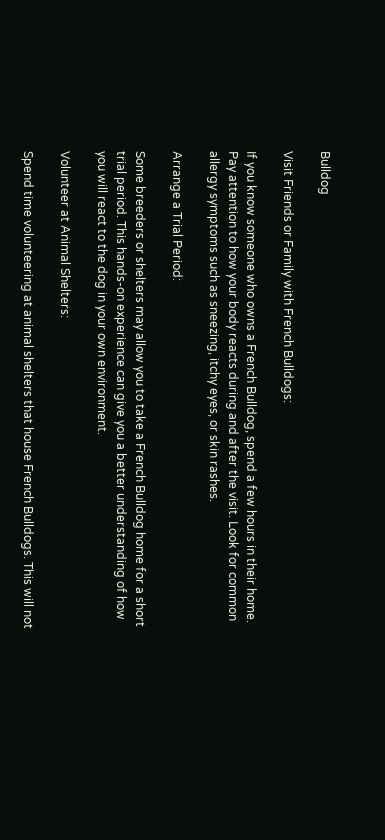Bulldog

Visit Friends or Family with French Bulldogs:

If you know someone who owns a French Bulldog, spend a few hours in their home. Pay attention to how your body reacts during and after the visit. Look for common allergy symptoms such as sneezing, itchy eyes, or skin rashes.

Arrange a Trial Period:

Some breeders or shelters may allow you to take a French Bulldog home for a short trial period. This hands-on experience can give you a better understanding of how you will react to the dog in your own environment.

Volunteer at Animal Shelters:

Spend time volunteering at animal shelters that house French Bulldogs. This will not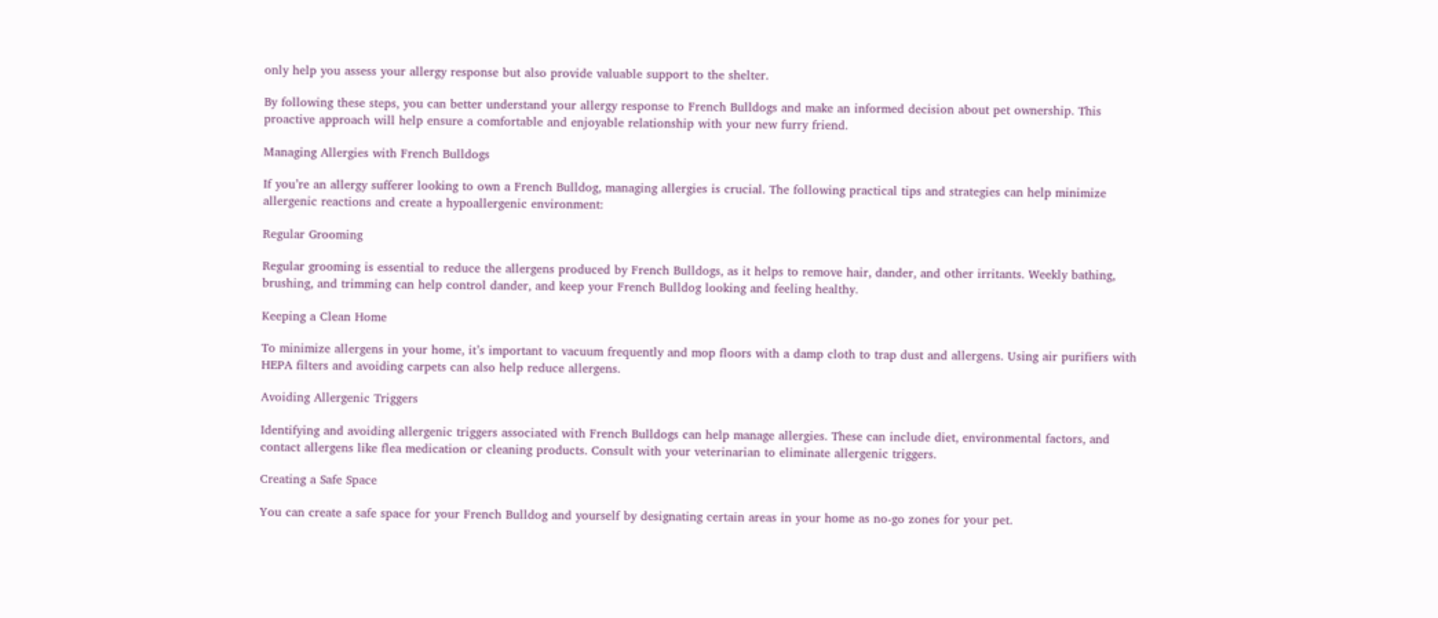only help you assess your allergy response but also provide valuable support to the shelter.

By following these steps, you can better understand your allergy response to French Bulldogs and make an informed decision about pet ownership. This proactive approach will help ensure a comfortable and enjoyable relationship with your new furry friend.

Managing Allergies with French Bulldogs

If you’re an allergy sufferer looking to own a French Bulldog, managing allergies is crucial. The following practical tips and strategies can help minimize allergenic reactions and create a hypoallergenic environment:

Regular Grooming

Regular grooming is essential to reduce the allergens produced by French Bulldogs, as it helps to remove hair, dander, and other irritants. Weekly bathing, brushing, and trimming can help control dander, and keep your French Bulldog looking and feeling healthy.

Keeping a Clean Home

To minimize allergens in your home, it’s important to vacuum frequently and mop floors with a damp cloth to trap dust and allergens. Using air purifiers with HEPA filters and avoiding carpets can also help reduce allergens.

Avoiding Allergenic Triggers

Identifying and avoiding allergenic triggers associated with French Bulldogs can help manage allergies. These can include diet, environmental factors, and contact allergens like flea medication or cleaning products. Consult with your veterinarian to eliminate allergenic triggers.

Creating a Safe Space

You can create a safe space for your French Bulldog and yourself by designating certain areas in your home as no-go zones for your pet.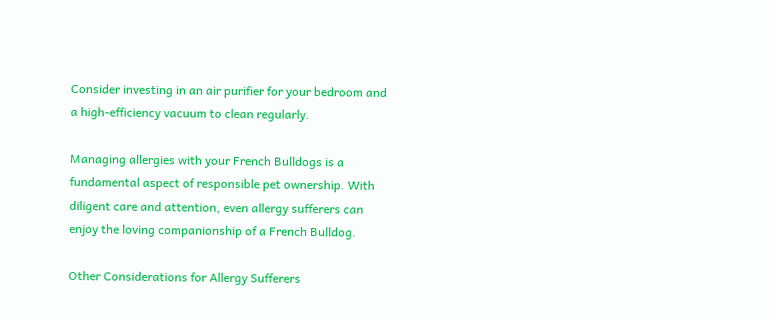Consider investing in an air purifier for your bedroom and a high-efficiency vacuum to clean regularly.

Managing allergies with your French Bulldogs is a fundamental aspect of responsible pet ownership. With diligent care and attention, even allergy sufferers can enjoy the loving companionship of a French Bulldog.

Other Considerations for Allergy Sufferers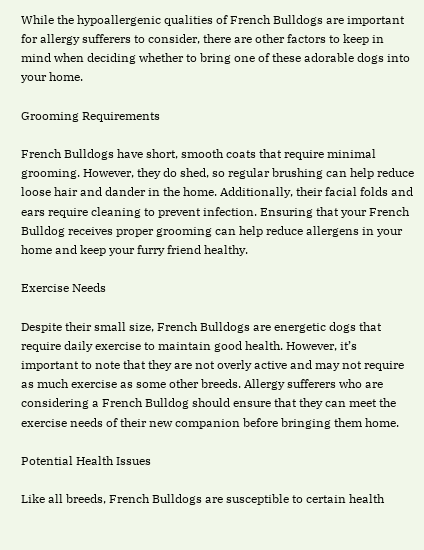While the hypoallergenic qualities of French Bulldogs are important for allergy sufferers to consider, there are other factors to keep in mind when deciding whether to bring one of these adorable dogs into your home.

Grooming Requirements

French Bulldogs have short, smooth coats that require minimal grooming. However, they do shed, so regular brushing can help reduce loose hair and dander in the home. Additionally, their facial folds and ears require cleaning to prevent infection. Ensuring that your French Bulldog receives proper grooming can help reduce allergens in your home and keep your furry friend healthy.

Exercise Needs

Despite their small size, French Bulldogs are energetic dogs that require daily exercise to maintain good health. However, it’s important to note that they are not overly active and may not require as much exercise as some other breeds. Allergy sufferers who are considering a French Bulldog should ensure that they can meet the exercise needs of their new companion before bringing them home.

Potential Health Issues

Like all breeds, French Bulldogs are susceptible to certain health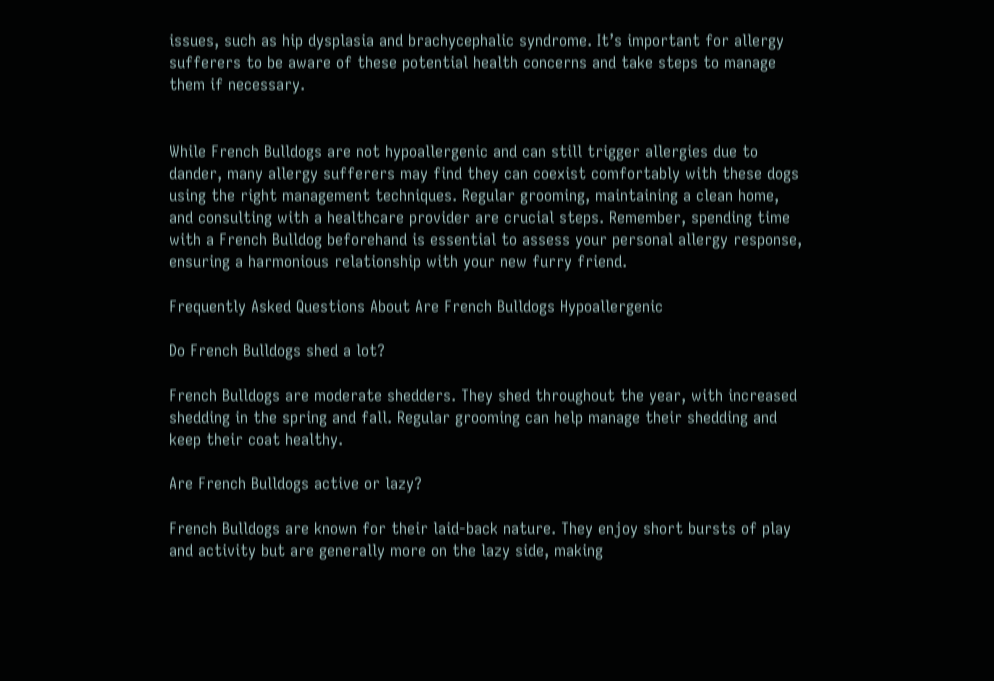issues, such as hip dysplasia and brachycephalic syndrome. It’s important for allergy sufferers to be aware of these potential health concerns and take steps to manage them if necessary.


While French Bulldogs are not hypoallergenic and can still trigger allergies due to dander, many allergy sufferers may find they can coexist comfortably with these dogs using the right management techniques. Regular grooming, maintaining a clean home, and consulting with a healthcare provider are crucial steps. Remember, spending time with a French Bulldog beforehand is essential to assess your personal allergy response, ensuring a harmonious relationship with your new furry friend.

Frequently Asked Questions About Are French Bulldogs Hypoallergenic

Do French Bulldogs shed a lot?

French Bulldogs are moderate shedders. They shed throughout the year, with increased shedding in the spring and fall. Regular grooming can help manage their shedding and keep their coat healthy.

Are French Bulldogs active or lazy?

French Bulldogs are known for their laid-back nature. They enjoy short bursts of play and activity but are generally more on the lazy side, making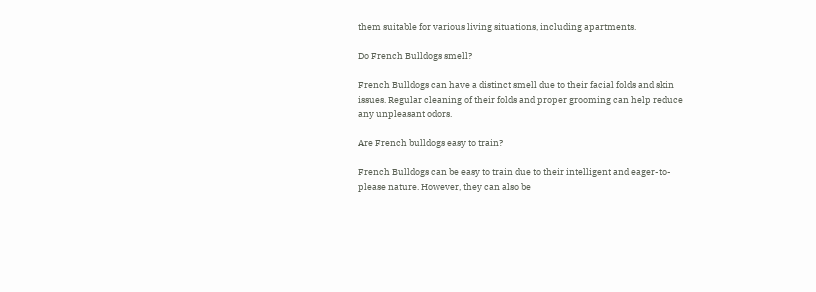them suitable for various living situations, including apartments.

Do French Bulldogs smell?

French Bulldogs can have a distinct smell due to their facial folds and skin issues. Regular cleaning of their folds and proper grooming can help reduce any unpleasant odors.

Are French bulldogs easy to train?

French Bulldogs can be easy to train due to their intelligent and eager-to-please nature. However, they can also be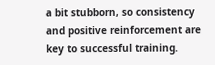a bit stubborn, so consistency and positive reinforcement are key to successful training.